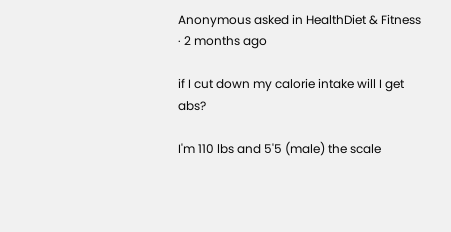Anonymous asked in HealthDiet & Fitness · 2 months ago

if I cut down my calorie intake will I get abs?

I'm 110 lbs and 5'5 (male) the scale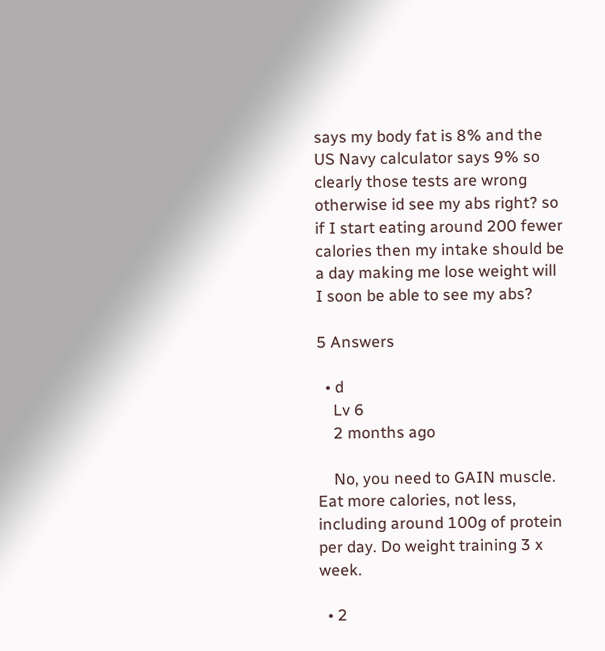says my body fat is 8% and the US Navy calculator says 9% so clearly those tests are wrong otherwise id see my abs right? so if I start eating around 200 fewer calories then my intake should be a day making me lose weight will I soon be able to see my abs?

5 Answers

  • d
    Lv 6
    2 months ago

    No, you need to GAIN muscle. Eat more calories, not less, including around 100g of protein per day. Do weight training 3 x week.

  • 2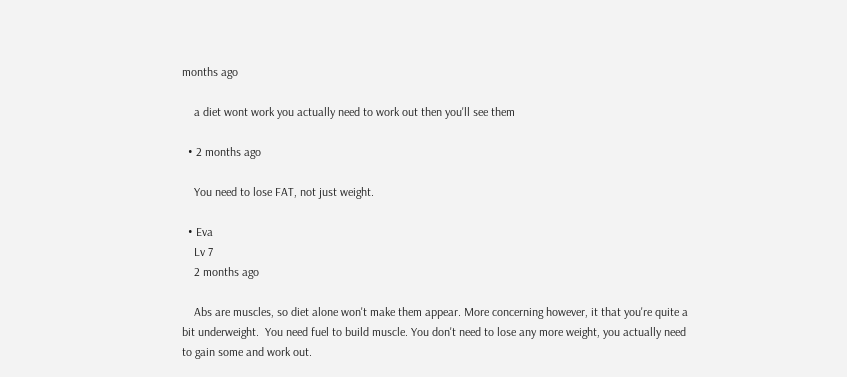months ago

    a diet wont work you actually need to work out then you'll see them

  • 2 months ago

    You need to lose FAT, not just weight.

  • Eva
    Lv 7
    2 months ago

    Abs are muscles, so diet alone won't make them appear. More concerning however, it that you're quite a bit underweight.  You need fuel to build muscle. You don't need to lose any more weight, you actually need to gain some and work out.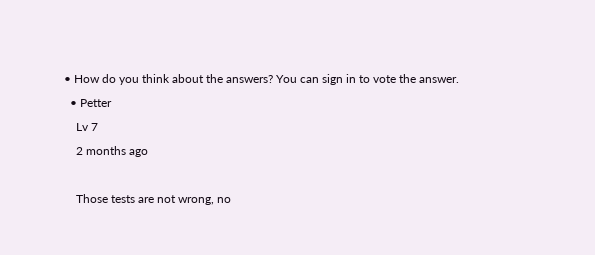• How do you think about the answers? You can sign in to vote the answer.
  • Petter
    Lv 7
    2 months ago

    Those tests are not wrong, no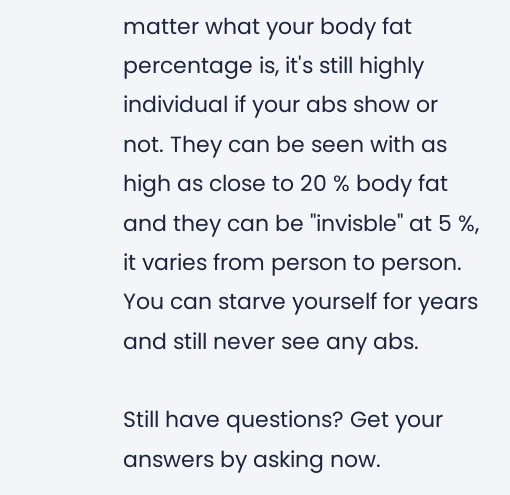matter what your body fat percentage is, it's still highly  individual if your abs show or not. They can be seen with as high as close to 20 % body fat and they can be "invisble" at 5 %, it varies from person to person. You can starve yourself for years and still never see any abs.

Still have questions? Get your answers by asking now.